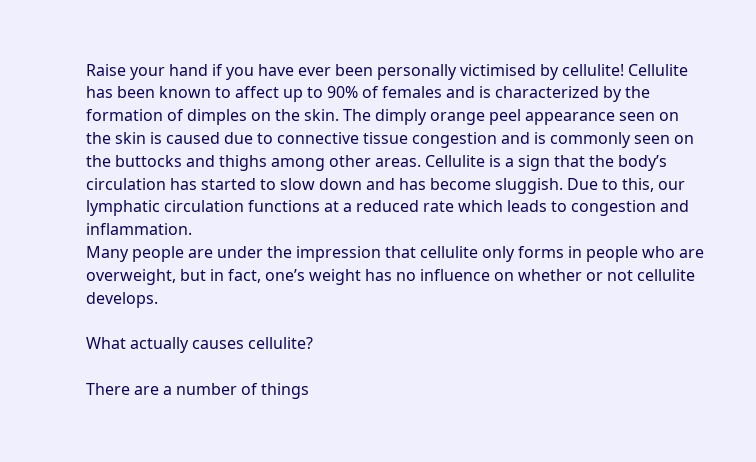Raise your hand if you have ever been personally victimised by cellulite! Cellulite has been known to affect up to 90% of females and is characterized by the formation of dimples on the skin. The dimply orange peel appearance seen on the skin is caused due to connective tissue congestion and is commonly seen on the buttocks and thighs among other areas. Cellulite is a sign that the body’s circulation has started to slow down and has become sluggish. Due to this, our lymphatic circulation functions at a reduced rate which leads to congestion and inflammation.
Many people are under the impression that cellulite only forms in people who are overweight, but in fact, one’s weight has no influence on whether or not cellulite develops.

What actually causes cellulite?

There are a number of things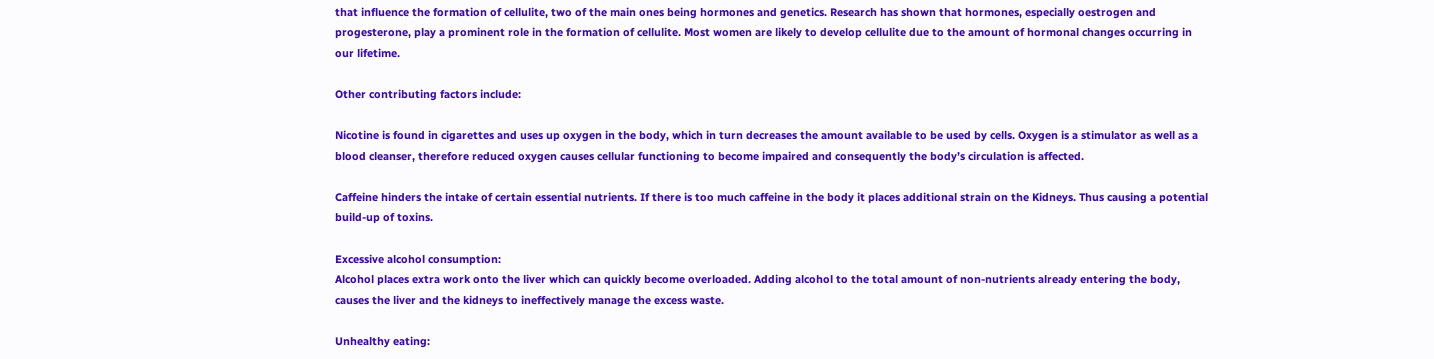that influence the formation of cellulite, two of the main ones being hormones and genetics. Research has shown that hormones, especially oestrogen and progesterone, play a prominent role in the formation of cellulite. Most women are likely to develop cellulite due to the amount of hormonal changes occurring in our lifetime.

Other contributing factors include:

Nicotine is found in cigarettes and uses up oxygen in the body, which in turn decreases the amount available to be used by cells. Oxygen is a stimulator as well as a blood cleanser, therefore reduced oxygen causes cellular functioning to become impaired and consequently the body’s circulation is affected.

Caffeine hinders the intake of certain essential nutrients. If there is too much caffeine in the body it places additional strain on the Kidneys. Thus causing a potential build-up of toxins.

Excessive alcohol consumption:
Alcohol places extra work onto the liver which can quickly become overloaded. Adding alcohol to the total amount of non-nutrients already entering the body, causes the liver and the kidneys to ineffectively manage the excess waste.

Unhealthy eating: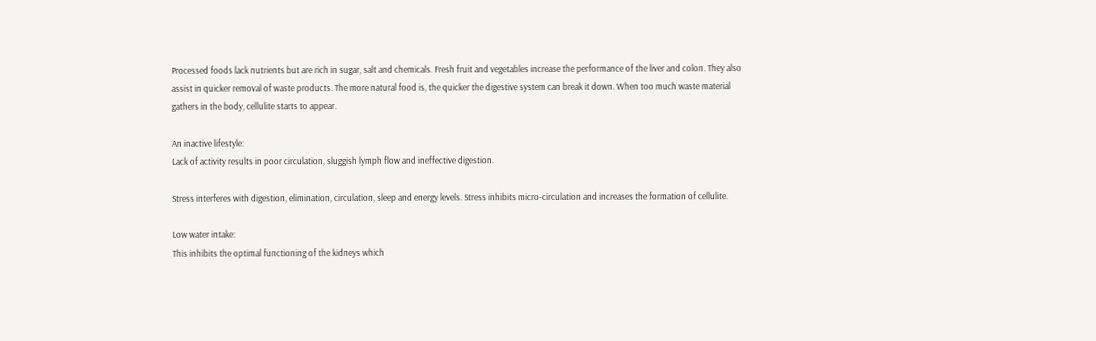Processed foods lack nutrients but are rich in sugar, salt and chemicals. Fresh fruit and vegetables increase the performance of the liver and colon. They also assist in quicker removal of waste products. The more natural food is, the quicker the digestive system can break it down. When too much waste material gathers in the body, cellulite starts to appear.

An inactive lifestyle:
Lack of activity results in poor circulation, sluggish lymph flow and ineffective digestion.

Stress interferes with digestion, elimination, circulation, sleep and energy levels. Stress inhibits micro-circulation and increases the formation of cellulite.

Low water intake:
This inhibits the optimal functioning of the kidneys which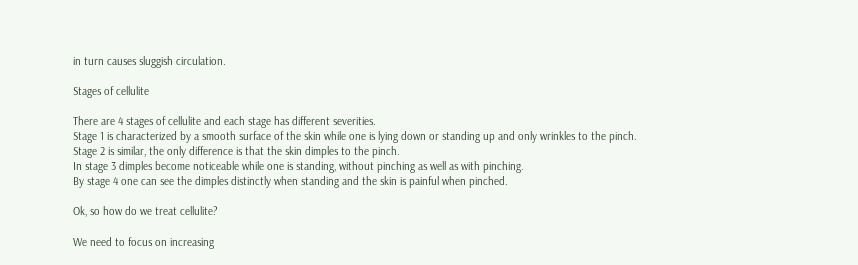in turn causes sluggish circulation.

Stages of cellulite

There are 4 stages of cellulite and each stage has different severities.
Stage 1 is characterized by a smooth surface of the skin while one is lying down or standing up and only wrinkles to the pinch.
Stage 2 is similar, the only difference is that the skin dimples to the pinch.
In stage 3 dimples become noticeable while one is standing, without pinching as well as with pinching.
By stage 4 one can see the dimples distinctly when standing and the skin is painful when pinched.

Ok, so how do we treat cellulite?

We need to focus on increasing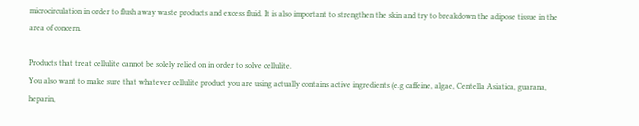microcirculation in order to flush away waste products and excess fluid. It is also important to strengthen the skin and try to breakdown the adipose tissue in the area of concern.

Products that treat cellulite cannot be solely relied on in order to solve cellulite.
You also want to make sure that whatever cellulite product you are using actually contains active ingredients (e.g caffeine, algae, Centella Asiatica, guarana, heparin,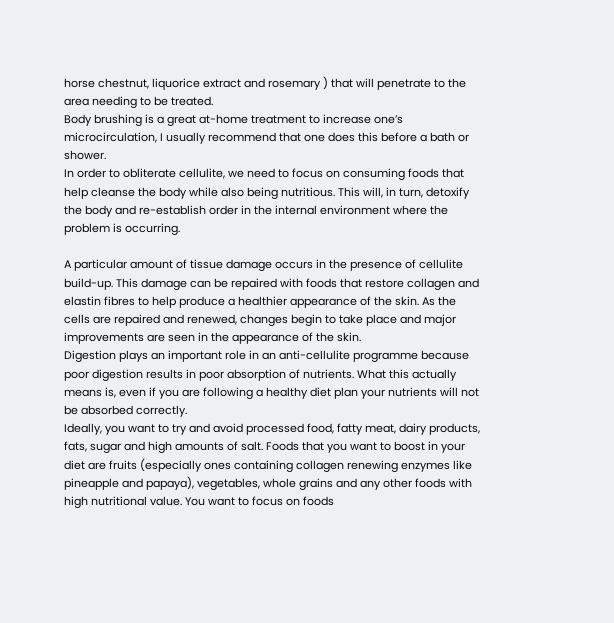horse chestnut, liquorice extract and rosemary ) that will penetrate to the area needing to be treated.
Body brushing is a great at-home treatment to increase one’s microcirculation, I usually recommend that one does this before a bath or shower.
In order to obliterate cellulite, we need to focus on consuming foods that help cleanse the body while also being nutritious. This will, in turn, detoxify the body and re-establish order in the internal environment where the problem is occurring.

A particular amount of tissue damage occurs in the presence of cellulite build-up. This damage can be repaired with foods that restore collagen and elastin fibres to help produce a healthier appearance of the skin. As the cells are repaired and renewed, changes begin to take place and major improvements are seen in the appearance of the skin.
Digestion plays an important role in an anti-cellulite programme because poor digestion results in poor absorption of nutrients. What this actually means is, even if you are following a healthy diet plan your nutrients will not be absorbed correctly.
Ideally, you want to try and avoid processed food, fatty meat, dairy products, fats, sugar and high amounts of salt. Foods that you want to boost in your diet are fruits (especially ones containing collagen renewing enzymes like pineapple and papaya), vegetables, whole grains and any other foods with high nutritional value. You want to focus on foods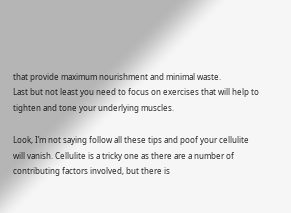that provide maximum nourishment and minimal waste.
Last but not least you need to focus on exercises that will help to tighten and tone your underlying muscles.

Look, I’m not saying follow all these tips and poof your cellulite will vanish. Cellulite is a tricky one as there are a number of contributing factors involved, but there is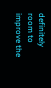definitely room to improve the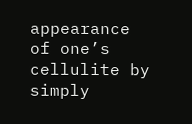appearance of one’s cellulite by simply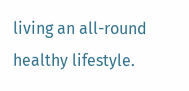living an all-round healthy lifestyle.